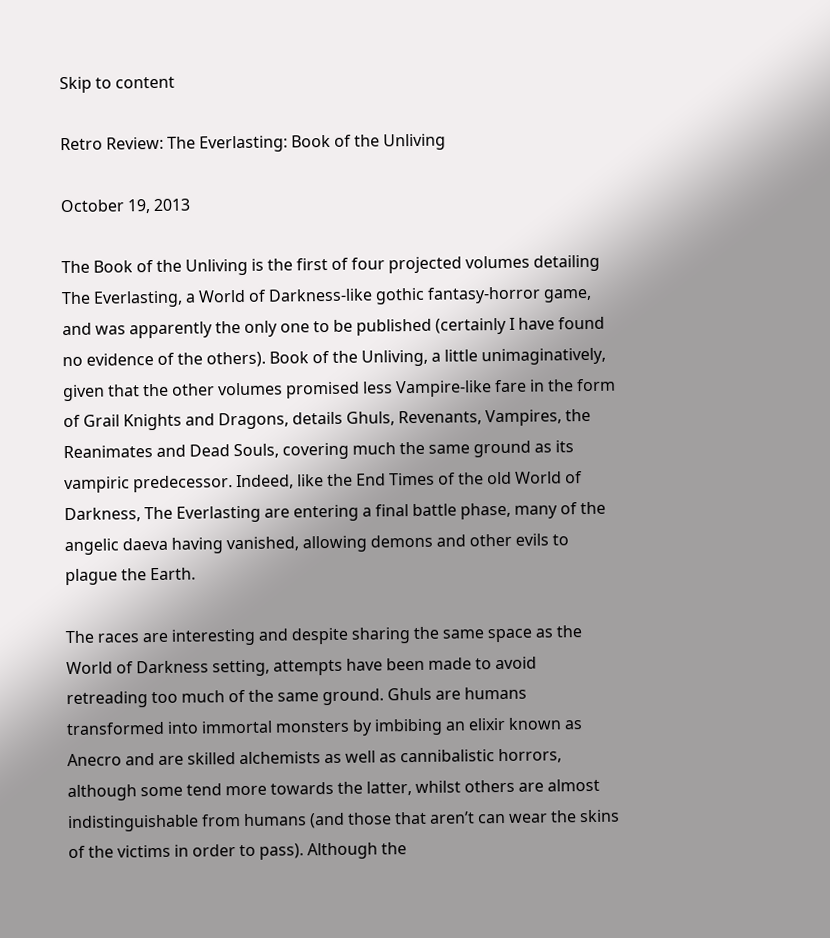Skip to content

Retro Review: The Everlasting: Book of the Unliving

October 19, 2013

The Book of the Unliving is the first of four projected volumes detailing The Everlasting, a World of Darkness-like gothic fantasy-horror game, and was apparently the only one to be published (certainly I have found no evidence of the others). Book of the Unliving, a little unimaginatively, given that the other volumes promised less Vampire-like fare in the form of Grail Knights and Dragons, details Ghuls, Revenants, Vampires, the Reanimates and Dead Souls, covering much the same ground as its vampiric predecessor. Indeed, like the End Times of the old World of Darkness, The Everlasting are entering a final battle phase, many of the angelic daeva having vanished, allowing demons and other evils to plague the Earth.

The races are interesting and despite sharing the same space as the World of Darkness setting, attempts have been made to avoid retreading too much of the same ground. Ghuls are humans transformed into immortal monsters by imbibing an elixir known as Anecro and are skilled alchemists as well as cannibalistic horrors, although some tend more towards the latter, whilst others are almost indistinguishable from humans (and those that aren’t can wear the skins of the victims in order to pass). Although the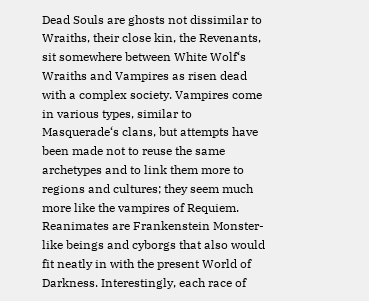Dead Souls are ghosts not dissimilar to Wraiths, their close kin, the Revenants, sit somewhere between White Wolf‘s Wraiths and Vampires as risen dead with a complex society. Vampires come in various types, similar to Masquerade‘s clans, but attempts have been made not to reuse the same archetypes and to link them more to regions and cultures; they seem much more like the vampires of Requiem. Reanimates are Frankenstein Monster-like beings and cyborgs that also would fit neatly in with the present World of Darkness. Interestingly, each race of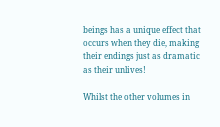beings has a unique effect that occurs when they die, making their endings just as dramatic as their unlives!

Whilst the other volumes in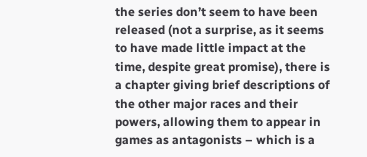the series don’t seem to have been released (not a surprise, as it seems to have made little impact at the time, despite great promise), there is a chapter giving brief descriptions of the other major races and their powers, allowing them to appear in games as antagonists – which is a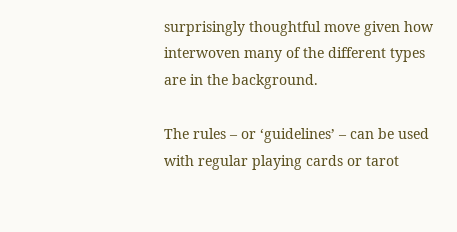surprisingly thoughtful move given how interwoven many of the different types are in the background.

The rules – or ‘guidelines’ – can be used with regular playing cards or tarot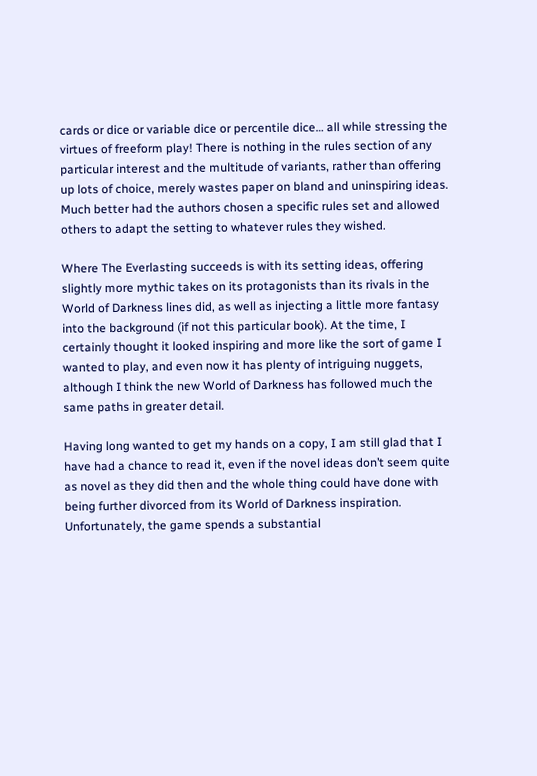cards or dice or variable dice or percentile dice… all while stressing the virtues of freeform play! There is nothing in the rules section of any particular interest and the multitude of variants, rather than offering up lots of choice, merely wastes paper on bland and uninspiring ideas. Much better had the authors chosen a specific rules set and allowed others to adapt the setting to whatever rules they wished.

Where The Everlasting succeeds is with its setting ideas, offering slightly more mythic takes on its protagonists than its rivals in the World of Darkness lines did, as well as injecting a little more fantasy into the background (if not this particular book). At the time, I certainly thought it looked inspiring and more like the sort of game I wanted to play, and even now it has plenty of intriguing nuggets, although I think the new World of Darkness has followed much the same paths in greater detail.

Having long wanted to get my hands on a copy, I am still glad that I have had a chance to read it, even if the novel ideas don’t seem quite as novel as they did then and the whole thing could have done with being further divorced from its World of Darkness inspiration. Unfortunately, the game spends a substantial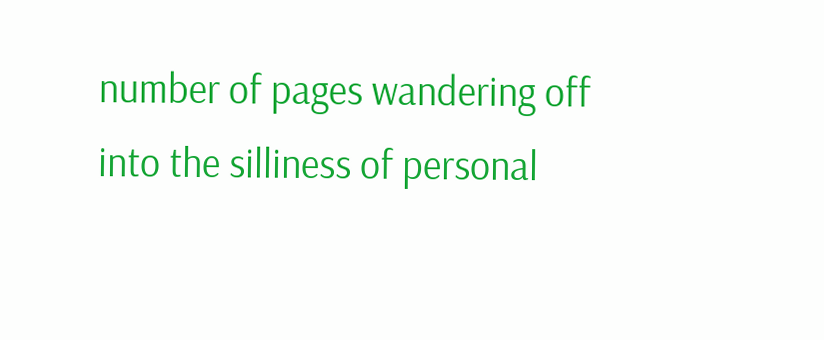number of pages wandering off into the silliness of personal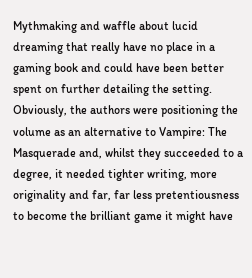Mythmaking and waffle about lucid dreaming that really have no place in a gaming book and could have been better spent on further detailing the setting. Obviously, the authors were positioning the volume as an alternative to Vampire: The Masquerade and, whilst they succeeded to a degree, it needed tighter writing, more originality and far, far less pretentiousness to become the brilliant game it might have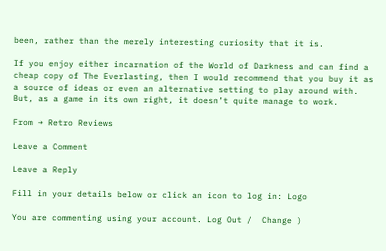been, rather than the merely interesting curiosity that it is.

If you enjoy either incarnation of the World of Darkness and can find a cheap copy of The Everlasting, then I would recommend that you buy it as a source of ideas or even an alternative setting to play around with. But, as a game in its own right, it doesn’t quite manage to work.

From → Retro Reviews

Leave a Comment

Leave a Reply

Fill in your details below or click an icon to log in: Logo

You are commenting using your account. Log Out /  Change )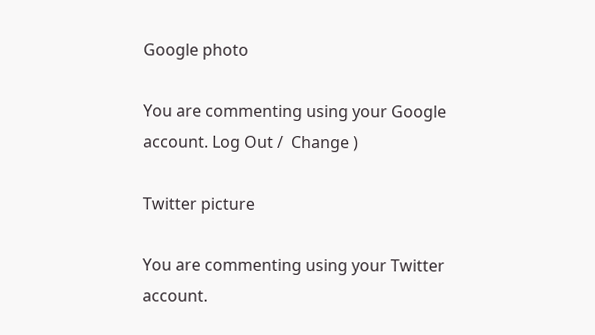Google photo

You are commenting using your Google account. Log Out /  Change )

Twitter picture

You are commenting using your Twitter account.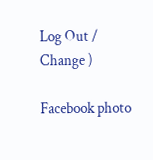Log Out /  Change )

Facebook photo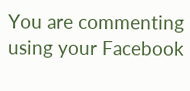You are commenting using your Facebook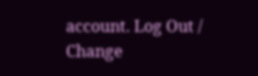account. Log Out /  Change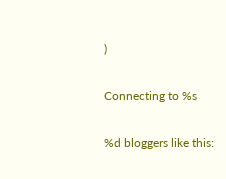)

Connecting to %s

%d bloggers like this: